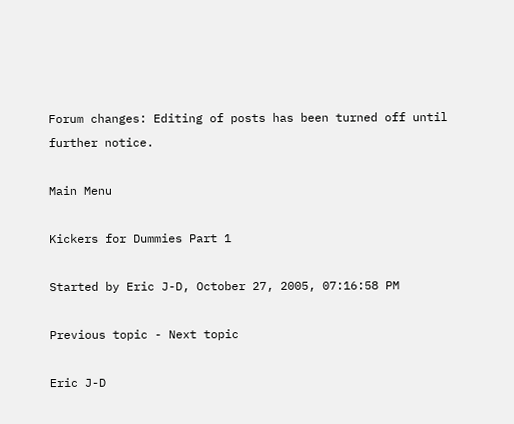Forum changes: Editing of posts has been turned off until further notice.

Main Menu

Kickers for Dummies Part 1

Started by Eric J-D, October 27, 2005, 07:16:58 PM

Previous topic - Next topic

Eric J-D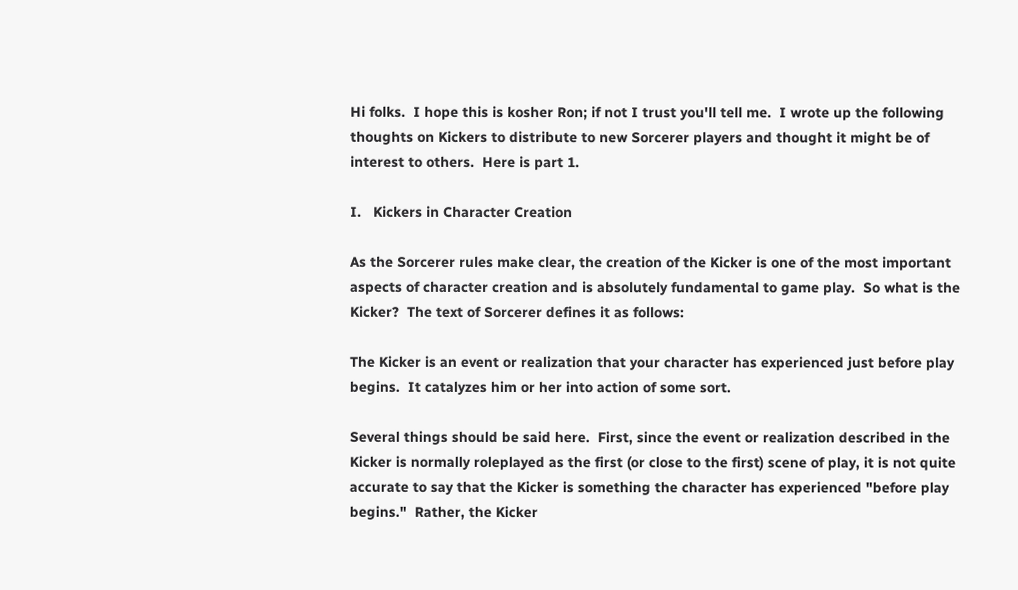Hi folks.  I hope this is kosher Ron; if not I trust you'll tell me.  I wrote up the following thoughts on Kickers to distribute to new Sorcerer players and thought it might be of interest to others.  Here is part 1.

I.   Kickers in Character Creation

As the Sorcerer rules make clear, the creation of the Kicker is one of the most important aspects of character creation and is absolutely fundamental to game play.  So what is the Kicker?  The text of Sorcerer defines it as follows:

The Kicker is an event or realization that your character has experienced just before play begins.  It catalyzes him or her into action of some sort.

Several things should be said here.  First, since the event or realization described in the Kicker is normally roleplayed as the first (or close to the first) scene of play, it is not quite accurate to say that the Kicker is something the character has experienced "before play begins."  Rather, the Kicker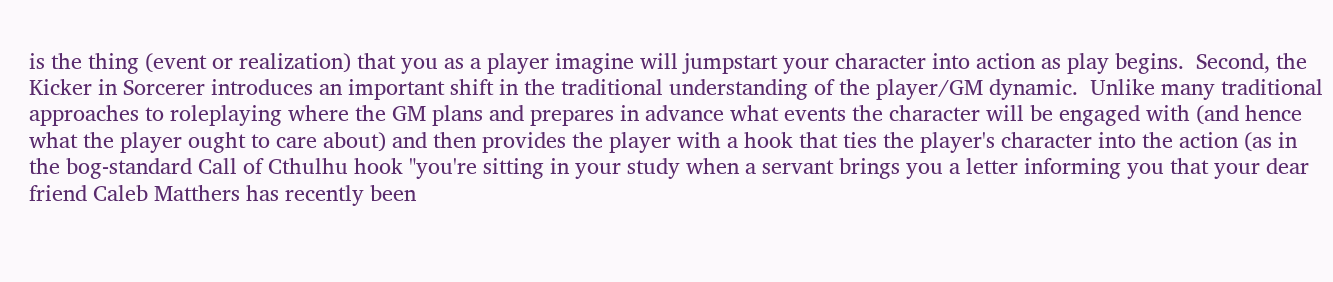is the thing (event or realization) that you as a player imagine will jumpstart your character into action as play begins.  Second, the Kicker in Sorcerer introduces an important shift in the traditional understanding of the player/GM dynamic.  Unlike many traditional approaches to roleplaying where the GM plans and prepares in advance what events the character will be engaged with (and hence what the player ought to care about) and then provides the player with a hook that ties the player's character into the action (as in the bog-standard Call of Cthulhu hook "you're sitting in your study when a servant brings you a letter informing you that your dear friend Caleb Matthers has recently been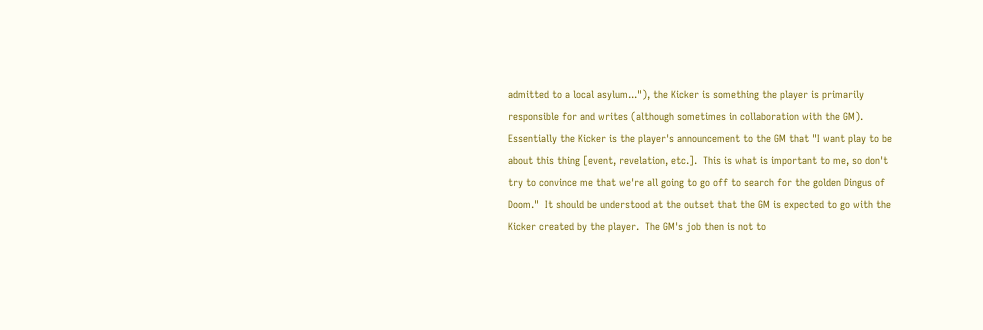admitted to a local asylum..."), the Kicker is something the player is primarily responsible for and writes (although sometimes in collaboration with the GM).  Essentially the Kicker is the player's announcement to the GM that "I want play to be about this thing [event, revelation, etc.].  This is what is important to me, so don't try to convince me that we're all going to go off to search for the golden Dingus of Doom."  It should be understood at the outset that the GM is expected to go with the Kicker created by the player.  The GM's job then is not to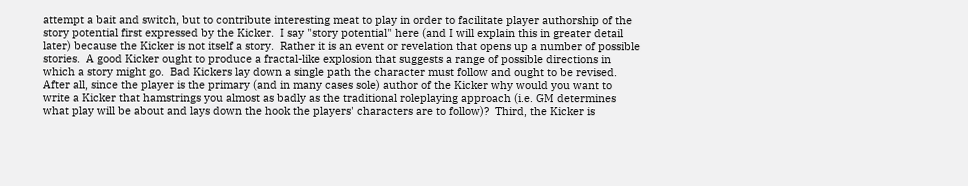attempt a bait and switch, but to contribute interesting meat to play in order to facilitate player authorship of the story potential first expressed by the Kicker.  I say "story potential" here (and I will explain this in greater detail later) because the Kicker is not itself a story.  Rather it is an event or revelation that opens up a number of possible stories.  A good Kicker ought to produce a fractal-like explosion that suggests a range of possible directions in which a story might go.  Bad Kickers lay down a single path the character must follow and ought to be revised.  After all, since the player is the primary (and in many cases sole) author of the Kicker why would you want to write a Kicker that hamstrings you almost as badly as the traditional roleplaying approach (i.e. GM determines what play will be about and lays down the hook the players' characters are to follow)?  Third, the Kicker is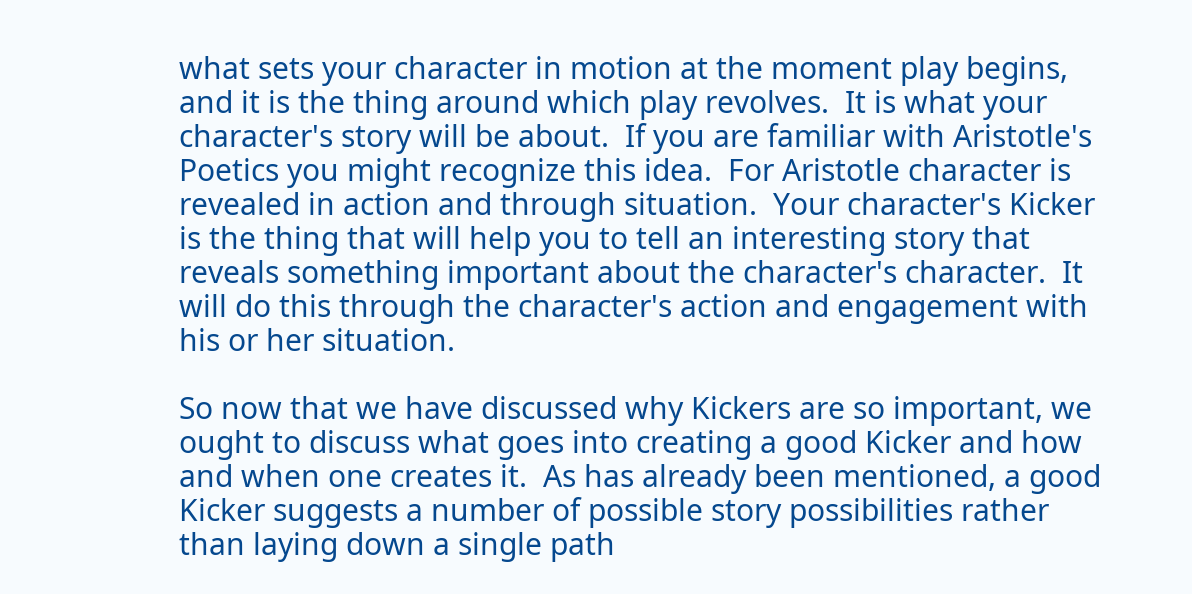what sets your character in motion at the moment play begins, and it is the thing around which play revolves.  It is what your character's story will be about.  If you are familiar with Aristotle's Poetics you might recognize this idea.  For Aristotle character is revealed in action and through situation.  Your character's Kicker is the thing that will help you to tell an interesting story that reveals something important about the character's character.  It will do this through the character's action and engagement with his or her situation.

So now that we have discussed why Kickers are so important, we ought to discuss what goes into creating a good Kicker and how and when one creates it.  As has already been mentioned, a good Kicker suggests a number of possible story possibilities rather than laying down a single path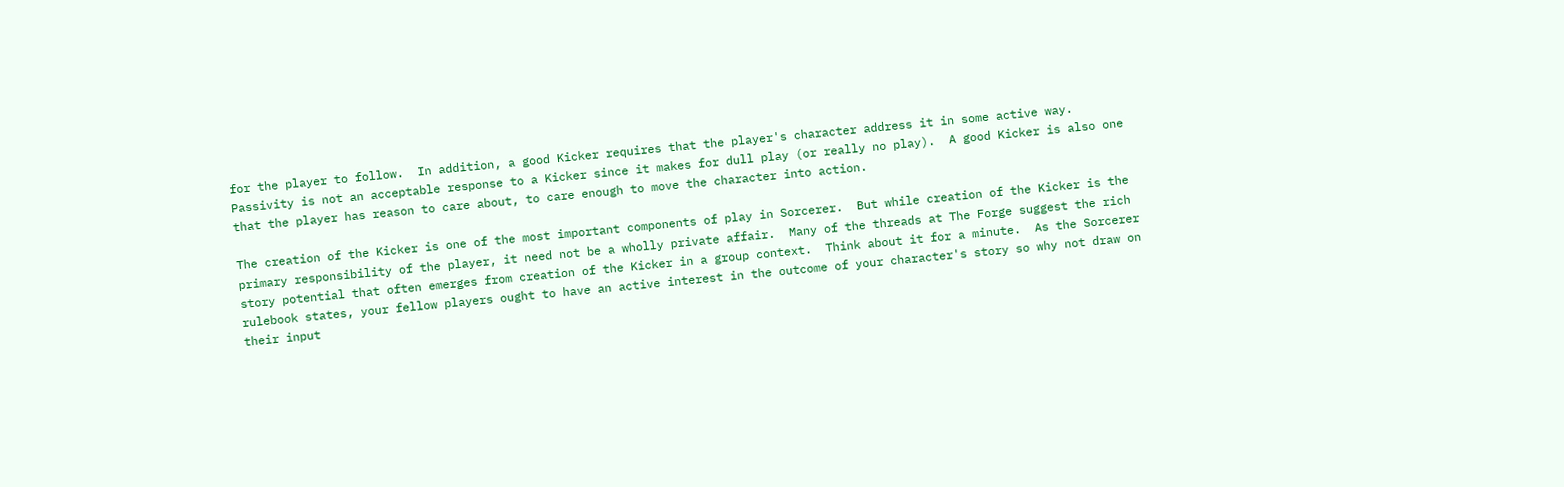for the player to follow.  In addition, a good Kicker requires that the player's character address it in some active way.  Passivity is not an acceptable response to a Kicker since it makes for dull play (or really no play).  A good Kicker is also one that the player has reason to care about, to care enough to move the character into action.

The creation of the Kicker is one of the most important components of play in Sorcerer.  But while creation of the Kicker is the primary responsibility of the player, it need not be a wholly private affair.  Many of the threads at The Forge suggest the rich story potential that often emerges from creation of the Kicker in a group context.  Think about it for a minute.  As the Sorcerer rulebook states, your fellow players ought to have an active interest in the outcome of your character's story so why not draw on their input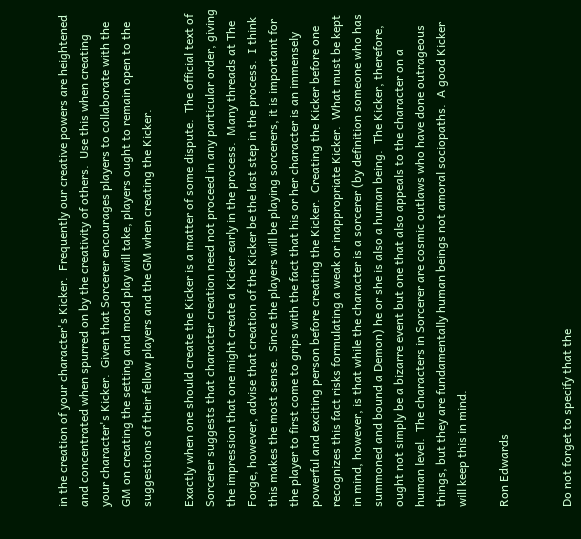in the creation of your character's Kicker.  Frequently our creative powers are heightened and concentrated when spurred on by the creativity of others.  Use this when creating your character's Kicker.  Given that Sorcerer encourages players to collaborate with the GM on creating the setting and mood play will take, players ought to remain open to the suggestions of their fellow players and the GM when creating the Kicker.

Exactly when one should create the Kicker is a matter of some dispute.  The official text of Sorcerer suggests that character creation need not proceed in any particular order, giving the impression that one might create a Kicker early in the process.  Many threads at The Forge, however, advise that creation of the Kicker be the last step in the process.  I think this makes the most sense.  Since the players will be playing sorcerers, it is important for the player to first come to grips with the fact that his or her character is an immensely powerful and exciting person before creating the Kicker.  Creating the Kicker before one recognizes this fact risks formulating a weak or inappropriate Kicker.  What must be kept in mind, however, is that while the character is a sorcerer (by definition someone who has summoned and bound a Demon) he or she is also a human being.  The Kicker, therefore, ought not simply be a bizarre event but one that also appeals to the character on a human level.  The characters in Sorcerer are cosmic outlaws who have done outrageous things, but they are fundamentally human beings not amoral sociopaths.  A good Kicker will keep this in mind.

Ron Edwards


Do not forget to specify that the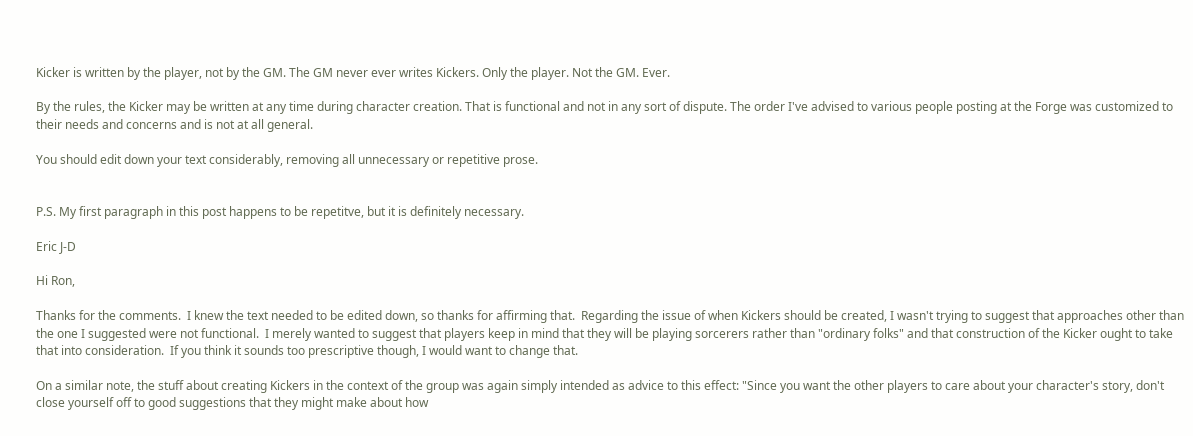Kicker is written by the player, not by the GM. The GM never ever writes Kickers. Only the player. Not the GM. Ever.

By the rules, the Kicker may be written at any time during character creation. That is functional and not in any sort of dispute. The order I've advised to various people posting at the Forge was customized to their needs and concerns and is not at all general.

You should edit down your text considerably, removing all unnecessary or repetitive prose.


P.S. My first paragraph in this post happens to be repetitve, but it is definitely necessary.

Eric J-D

Hi Ron,

Thanks for the comments.  I knew the text needed to be edited down, so thanks for affirming that.  Regarding the issue of when Kickers should be created, I wasn't trying to suggest that approaches other than the one I suggested were not functional.  I merely wanted to suggest that players keep in mind that they will be playing sorcerers rather than "ordinary folks" and that construction of the Kicker ought to take that into consideration.  If you think it sounds too prescriptive though, I would want to change that.

On a similar note, the stuff about creating Kickers in the context of the group was again simply intended as advice to this effect: "Since you want the other players to care about your character's story, don't close yourself off to good suggestions that they might make about how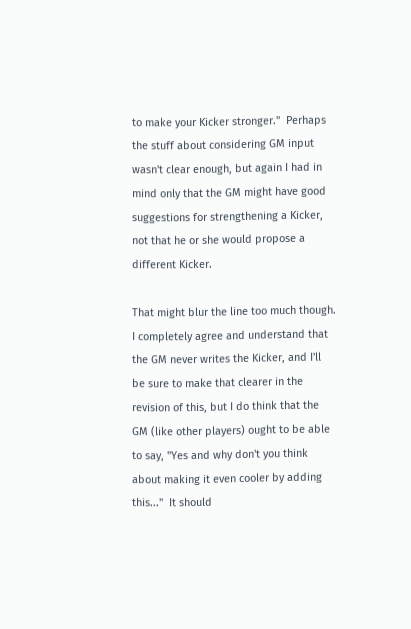to make your Kicker stronger."  Perhaps the stuff about considering GM input wasn't clear enough, but again I had in mind only that the GM might have good suggestions for strengthening a Kicker, not that he or she would propose a different Kicker.

That might blur the line too much though.  I completely agree and understand that the GM never writes the Kicker, and I'll be sure to make that clearer in the revision of this, but I do think that the GM (like other players) ought to be able to say, "Yes and why don't you think about making it even cooler by adding this..."  It should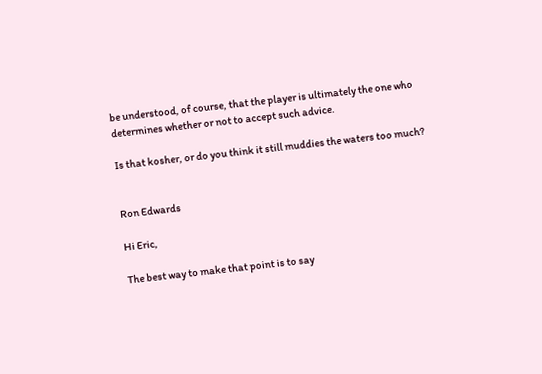be understood, of course, that the player is ultimately the one who determines whether or not to accept such advice.

Is that kosher, or do you think it still muddies the waters too much?


Ron Edwards

Hi Eric,

The best way to make that point is to say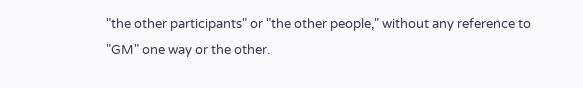"the other participants" or "the other people," without any reference to "GM" one way or the other.